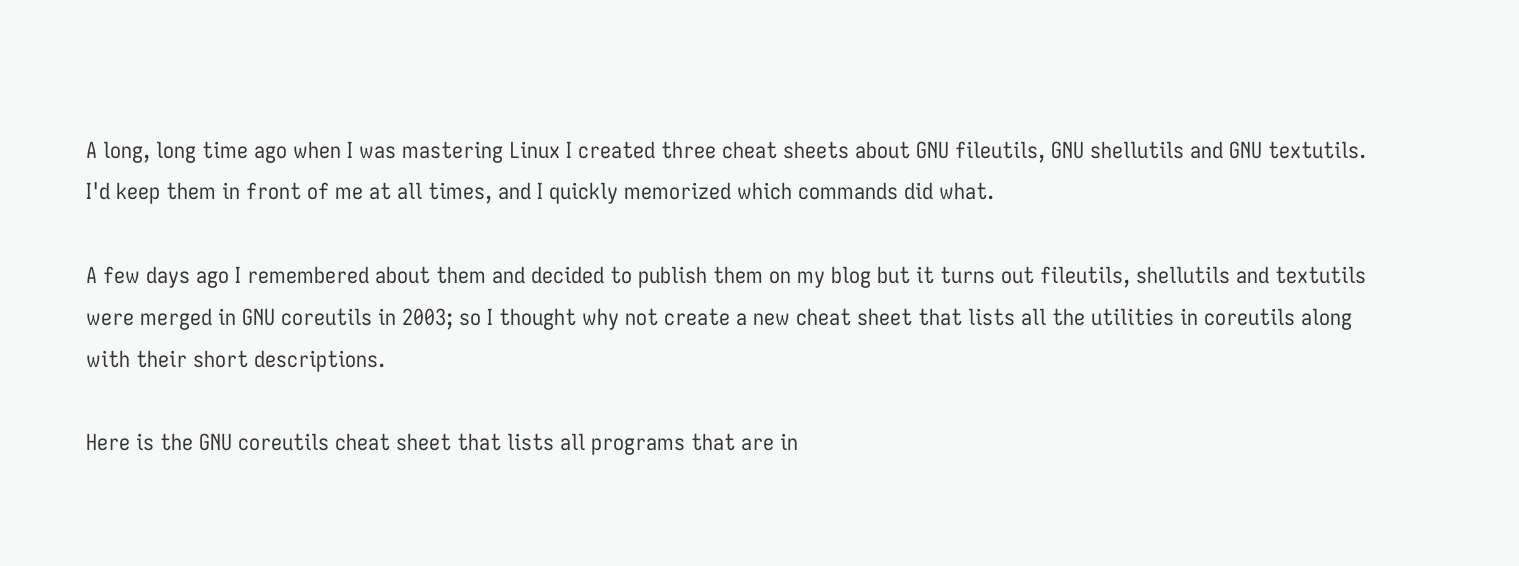A long, long time ago when I was mastering Linux I created three cheat sheets about GNU fileutils, GNU shellutils and GNU textutils. I'd keep them in front of me at all times, and I quickly memorized which commands did what.

A few days ago I remembered about them and decided to publish them on my blog but it turns out fileutils, shellutils and textutils were merged in GNU coreutils in 2003; so I thought why not create a new cheat sheet that lists all the utilities in coreutils along with their short descriptions.

Here is the GNU coreutils cheat sheet that lists all programs that are in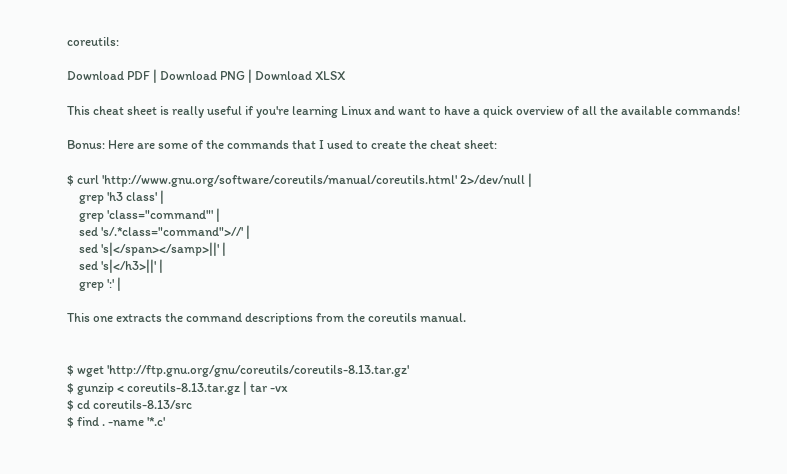coreutils:

Download PDF | Download PNG | Download XLSX

This cheat sheet is really useful if you're learning Linux and want to have a quick overview of all the available commands!

Bonus: Here are some of the commands that I used to create the cheat sheet:

$ curl 'http://www.gnu.org/software/coreutils/manual/coreutils.html' 2>/dev/null |
    grep 'h3 class' |
    grep 'class="command"' |
    sed 's/.*class="command">//' |
    sed 's|</span></samp>||' |
    sed 's|</h3>||' |
    grep ':' |

This one extracts the command descriptions from the coreutils manual.


$ wget 'http://ftp.gnu.org/gnu/coreutils/coreutils-8.13.tar.gz'
$ gunzip < coreutils-8.13.tar.gz | tar -vx
$ cd coreutils-8.13/src
$ find . -name '*.c'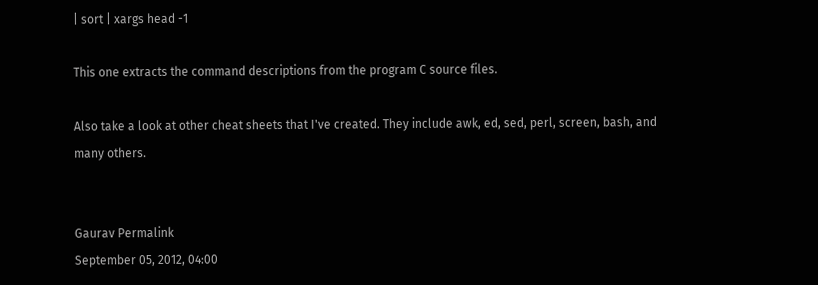| sort | xargs head -1

This one extracts the command descriptions from the program C source files.

Also take a look at other cheat sheets that I've created. They include awk, ed, sed, perl, screen, bash, and many others.


Gaurav Permalink
September 05, 2012, 04:00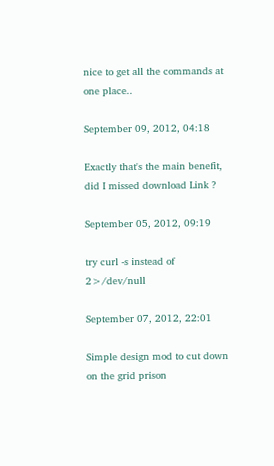nice to get all the commands at one place..

September 09, 2012, 04:18

Exactly that's the main benefit, did I missed download Link ?

September 05, 2012, 09:19

try curl -s instead of 2>/dev/null

September 07, 2012, 22:01

Simple design mod to cut down on the grid prison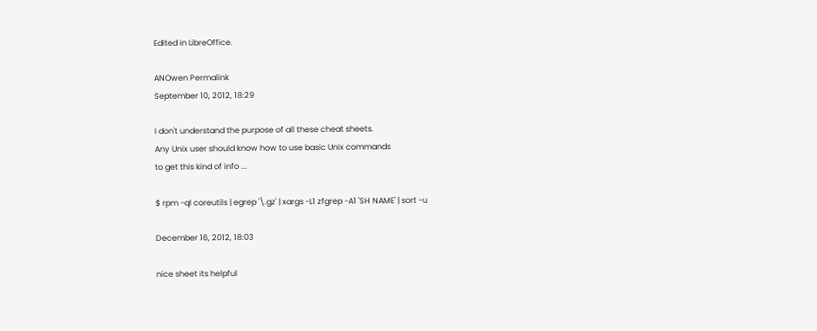Edited in LibreOffice.

ANOwen Permalink
September 10, 2012, 18:29

I don't understand the purpose of all these cheat sheets.
Any Unix user should know how to use basic Unix commands
to get this kind of info ...

$ rpm -ql coreutils | egrep '\.gz' | xargs -L1 zfgrep -A1 'SH NAME' | sort -u

December 16, 2012, 18:03

nice sheet its helpful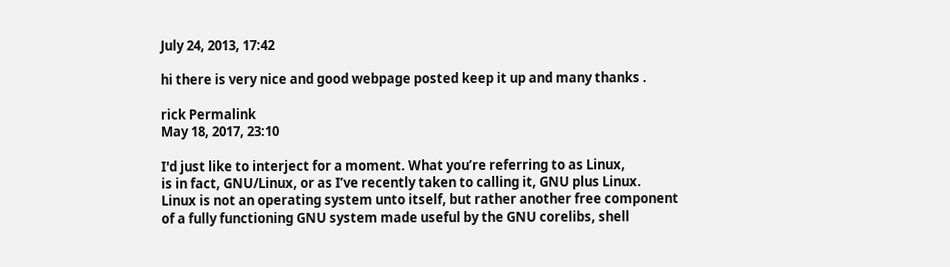July 24, 2013, 17:42

hi there is very nice and good webpage posted keep it up and many thanks .

rick Permalink
May 18, 2017, 23:10

I'd just like to interject for a moment. What you’re referring to as Linux,
is in fact, GNU/Linux, or as I’ve recently taken to calling it, GNU plus Linux.
Linux is not an operating system unto itself, but rather another free component
of a fully functioning GNU system made useful by the GNU corelibs, shell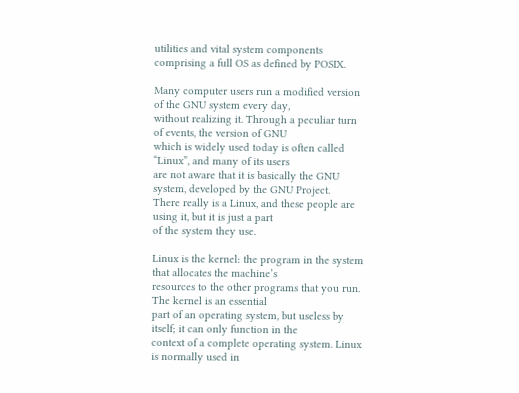utilities and vital system components comprising a full OS as defined by POSIX.

Many computer users run a modified version of the GNU system every day,
without realizing it. Through a peculiar turn of events, the version of GNU
which is widely used today is often called “Linux”, and many of its users
are not aware that it is basically the GNU system, developed by the GNU Project.
There really is a Linux, and these people are using it, but it is just a part
of the system they use.

Linux is the kernel: the program in the system that allocates the machine’s
resources to the other programs that you run. The kernel is an essential
part of an operating system, but useless by itself; it can only function in the
context of a complete operating system. Linux is normally used in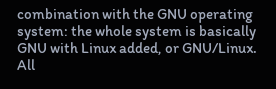combination with the GNU operating system: the whole system is basically
GNU with Linux added, or GNU/Linux. All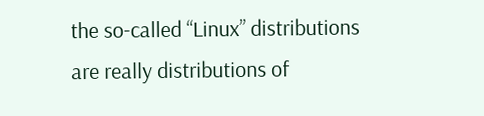the so-called “Linux” distributions
are really distributions of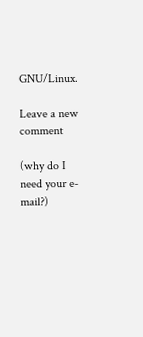GNU/Linux.

Leave a new comment

(why do I need your e-mail?)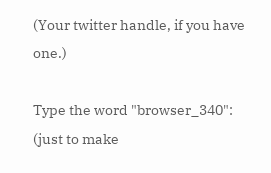(Your twitter handle, if you have one.)

Type the word "browser_340": (just to make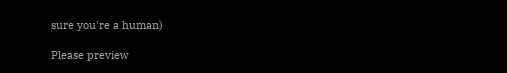sure you're a human)

Please preview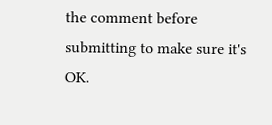the comment before submitting to make sure it's OK.